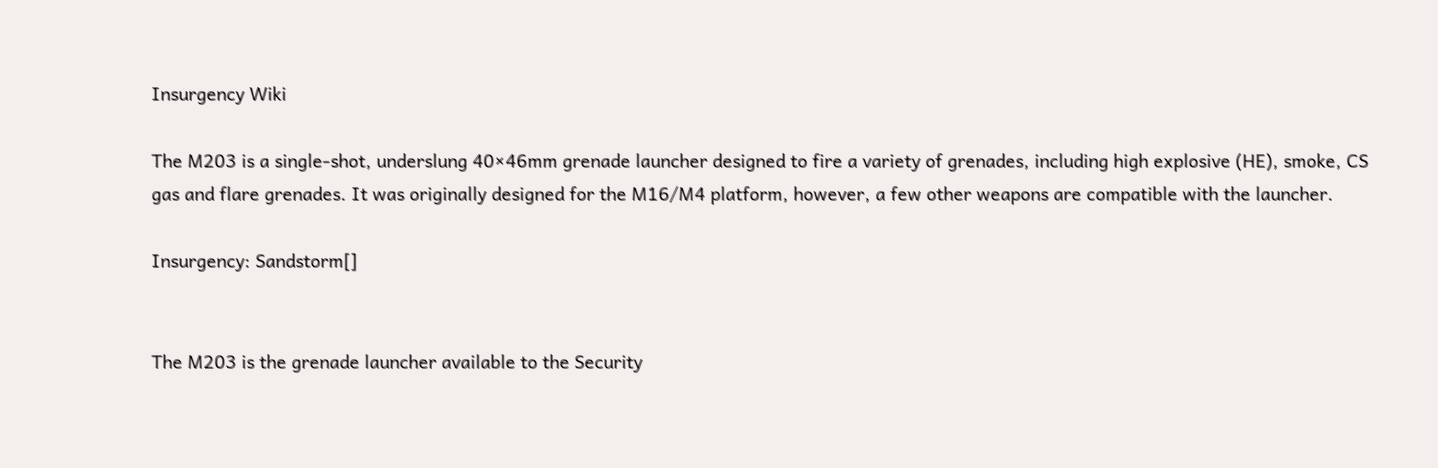Insurgency Wiki

The M203 is a single-shot, underslung 40×46mm grenade launcher designed to fire a variety of grenades, including high explosive (HE), smoke, CS gas and flare grenades. It was originally designed for the M16/M4 platform, however, a few other weapons are compatible with the launcher.

Insurgency: Sandstorm[]


The M203 is the grenade launcher available to the Security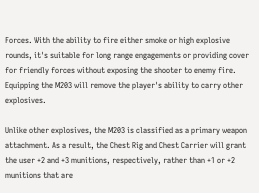Forces. With the ability to fire either smoke or high explosive rounds, it's suitable for long range engagements or providing cover for friendly forces without exposing the shooter to enemy fire. Equipping the M203 will remove the player's ability to carry other explosives.

Unlike other explosives, the M203 is classified as a primary weapon attachment. As a result, the Chest Rig and Chest Carrier will grant the user +2 and +3 munitions, respectively, rather than +1 or +2 munitions that are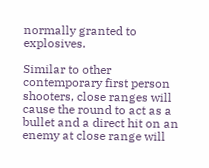normally granted to explosives.

Similar to other contemporary first person shooters, close ranges will cause the round to act as a bullet and a direct hit on an enemy at close range will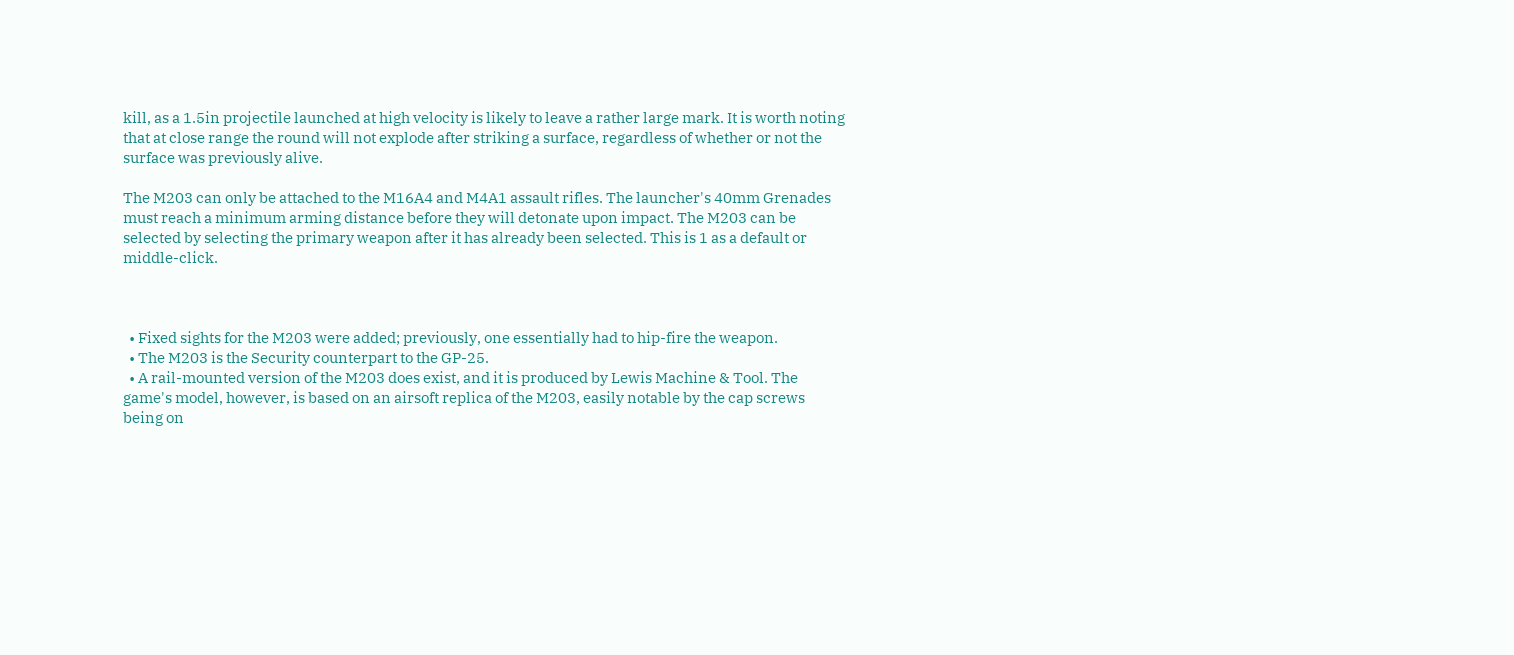kill, as a 1.5in projectile launched at high velocity is likely to leave a rather large mark. It is worth noting that at close range the round will not explode after striking a surface, regardless of whether or not the surface was previously alive.

The M203 can only be attached to the M16A4 and M4A1 assault rifles. The launcher's 40mm Grenades must reach a minimum arming distance before they will detonate upon impact. The M203 can be selected by selecting the primary weapon after it has already been selected. This is 1 as a default or middle-click.



  • Fixed sights for the M203 were added; previously, one essentially had to hip-fire the weapon.
  • The M203 is the Security counterpart to the GP-25.
  • A rail-mounted version of the M203 does exist, and it is produced by Lewis Machine & Tool. The game's model, however, is based on an airsoft replica of the M203, easily notable by the cap screws being on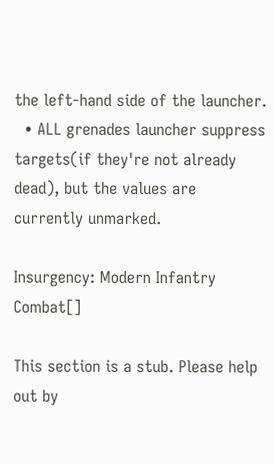the left-hand side of the launcher.
  • ALL grenades launcher suppress targets(if they're not already dead), but the values are currently unmarked.

Insurgency: Modern Infantry Combat[]

This section is a stub. Please help out by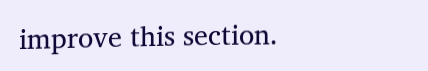improve this section.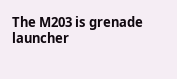The M203 is grenade launcher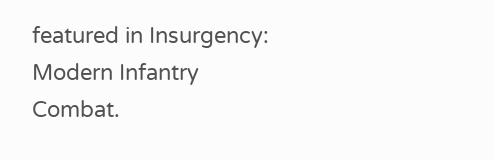featured in Insurgency: Modern Infantry Combat.